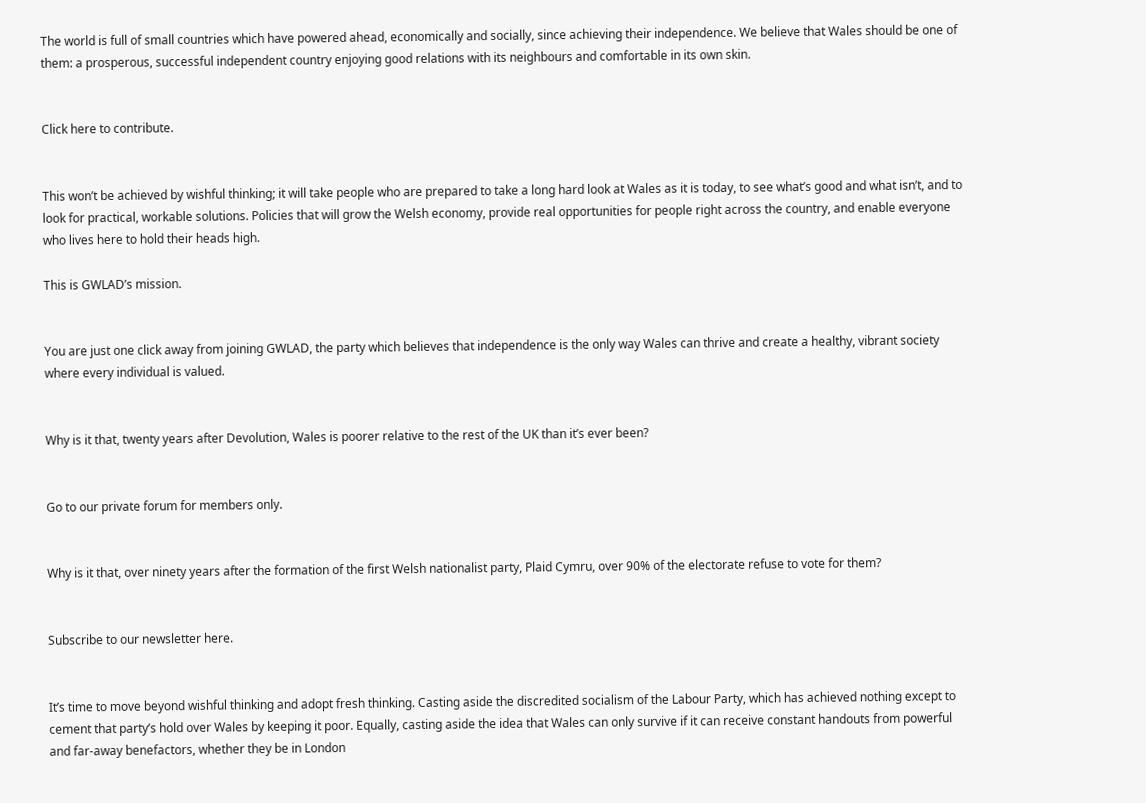The world is full of small countries which have powered ahead, economically and socially, since achieving their independence. We believe that Wales should be one of them: a prosperous, successful independent country enjoying good relations with its neighbours and comfortable in its own skin.


Click here to contribute.


This won’t be achieved by wishful thinking; it will take people who are prepared to take a long hard look at Wales as it is today, to see what’s good and what isn’t, and to look for practical, workable solutions. Policies that will grow the Welsh economy, provide real opportunities for people right across the country, and enable everyone who lives here to hold their heads high.

This is GWLAD’s mission.


You are just one click away from joining GWLAD, the party which believes that independence is the only way Wales can thrive and create a healthy, vibrant society where every individual is valued.


Why is it that, twenty years after Devolution, Wales is poorer relative to the rest of the UK than it’s ever been?


Go to our private forum for members only.


Why is it that, over ninety years after the formation of the first Welsh nationalist party, Plaid Cymru, over 90% of the electorate refuse to vote for them?


Subscribe to our newsletter here.


It’s time to move beyond wishful thinking and adopt fresh thinking. Casting aside the discredited socialism of the Labour Party, which has achieved nothing except to cement that party’s hold over Wales by keeping it poor. Equally, casting aside the idea that Wales can only survive if it can receive constant handouts from powerful and far-away benefactors, whether they be in London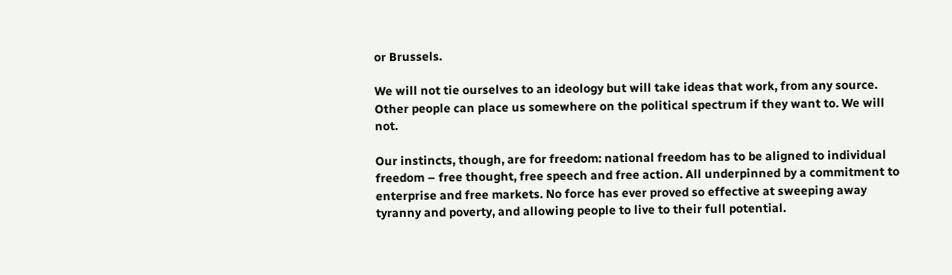or Brussels.

We will not tie ourselves to an ideology but will take ideas that work, from any source. Other people can place us somewhere on the political spectrum if they want to. We will not.

Our instincts, though, are for freedom: national freedom has to be aligned to individual freedom – free thought, free speech and free action. All underpinned by a commitment to enterprise and free markets. No force has ever proved so effective at sweeping away tyranny and poverty, and allowing people to live to their full potential.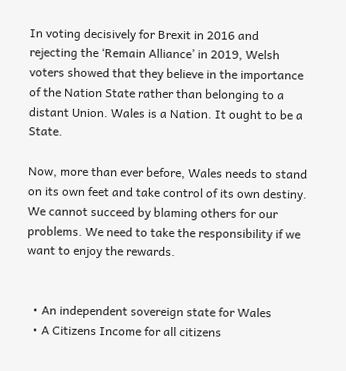In voting decisively for Brexit in 2016 and rejecting the ‘Remain Alliance’ in 2019, Welsh voters showed that they believe in the importance of the Nation State rather than belonging to a distant Union. Wales is a Nation. It ought to be a State.

Now, more than ever before, Wales needs to stand on its own feet and take control of its own destiny. We cannot succeed by blaming others for our problems. We need to take the responsibility if we want to enjoy the rewards.


  • An independent sovereign state for Wales
  • A Citizens Income for all citizens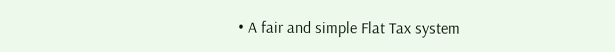• A fair and simple Flat Tax system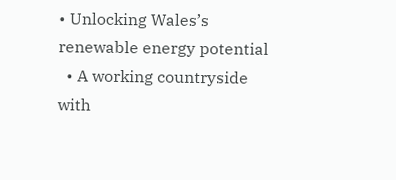• Unlocking Wales’s renewable energy potential
  • A working countryside with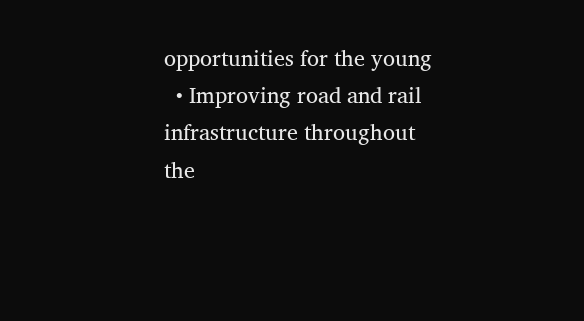opportunities for the young
  • Improving road and rail infrastructure throughout the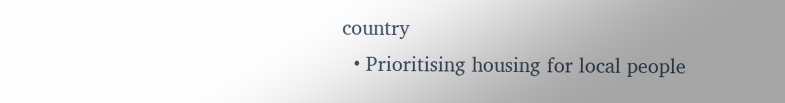country
  • Prioritising housing for local people